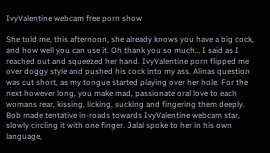IvyValentine webcam free porn show

She told me, this afternoon, she already knows you have a big cock, and how well you can use it. Oh thank you so much… I said as I reached out and squeezed her hand. IvyValentine porn flipped me over doggy style and pushed his cock into my ass. Alinas question was cut short, as my tongue started playing over her hole. For the next however long, you make mad, passionate oral love to each womans rear, kissing, licking, sucking and fingering them deeply. Bob made tentative in-roads towards IvyValentine webcam star, slowly circling it with one finger. Jalal spoke to her in his own language,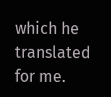which he translated for me.